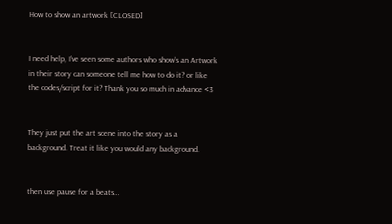How to show an artwork [CLOSED]


I need help, I’ve seen some authors who show’s an Artwork in their story can someone tell me how to do it? or like the codes/script for it? Thank you so much in advance <3


They just put the art scene into the story as a background. Treat it like you would any background.


then use pause for a beats…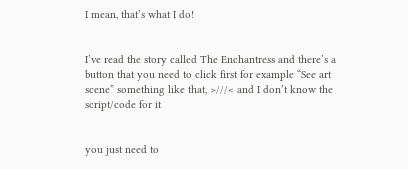I mean, that’s what I do!


I’ve read the story called The Enchantress and there’s a button that you need to click first for example “See art scene” something like that, >///< and I don’t know the script/code for it


you just need to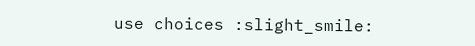use choices :slight_smile: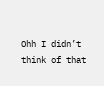Ohh I didn’t think of that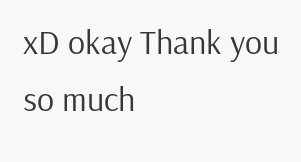xD okay Thank you so much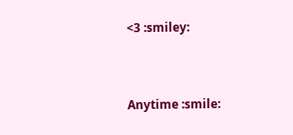<3 :smiley:


Anytime :smile: